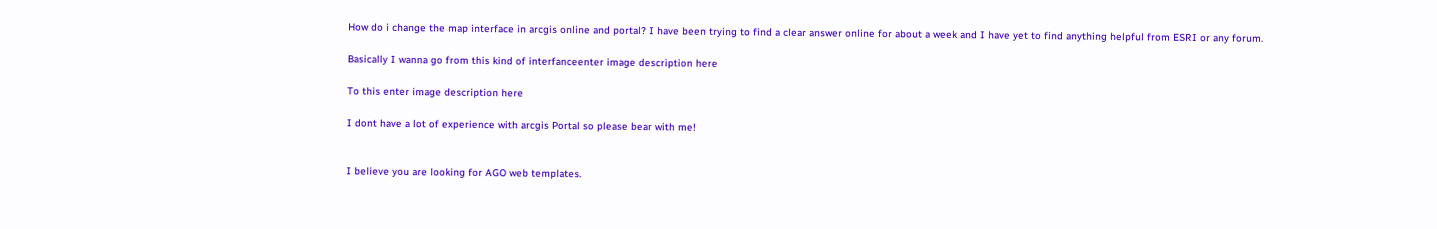How do i change the map interface in arcgis online and portal? I have been trying to find a clear answer online for about a week and I have yet to find anything helpful from ESRI or any forum.

Basically I wanna go from this kind of interfanceenter image description here

To this enter image description here

I dont have a lot of experience with arcgis Portal so please bear with me!


I believe you are looking for AGO web templates.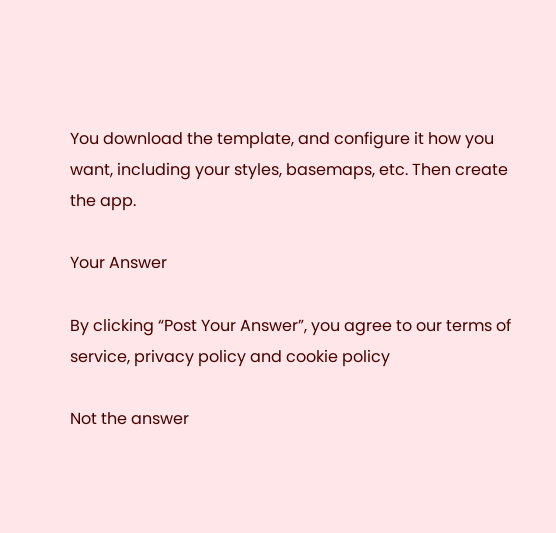You download the template, and configure it how you want, including your styles, basemaps, etc. Then create the app.

Your Answer

By clicking “Post Your Answer”, you agree to our terms of service, privacy policy and cookie policy

Not the answer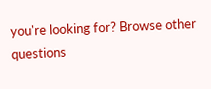you're looking for? Browse other questions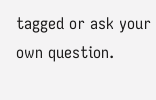tagged or ask your own question.